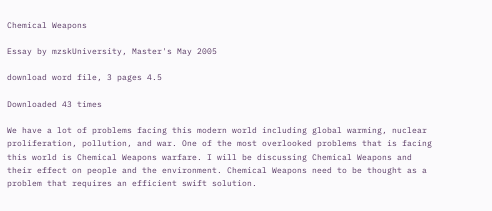Chemical Weapons

Essay by mzskUniversity, Master's May 2005

download word file, 3 pages 4.5

Downloaded 43 times

We have a lot of problems facing this modern world including global warming, nuclear proliferation, pollution, and war. One of the most overlooked problems that is facing this world is Chemical Weapons warfare. I will be discussing Chemical Weapons and their effect on people and the environment. Chemical Weapons need to be thought as a problem that requires an efficient swift solution.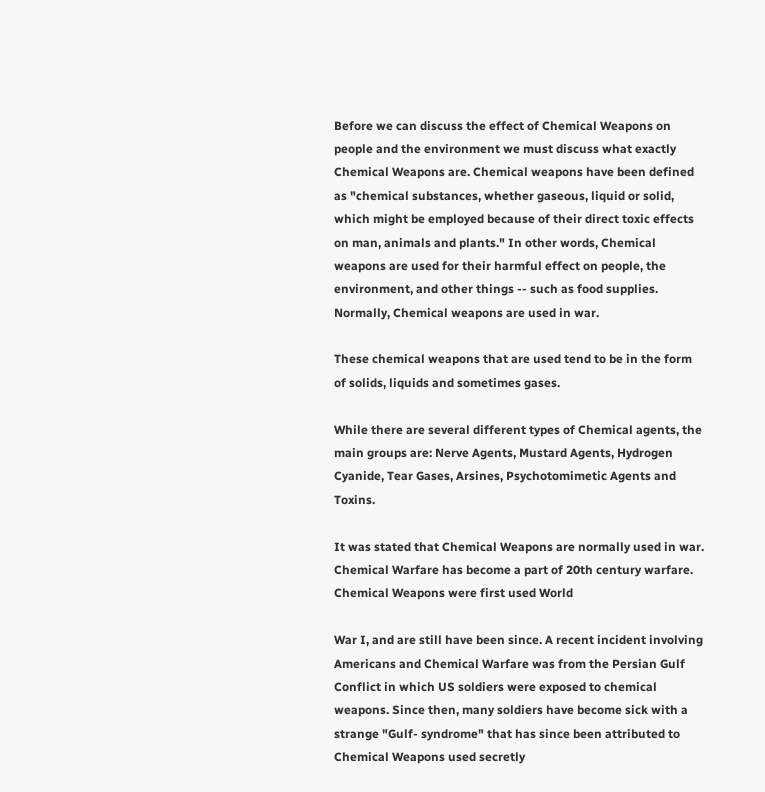Before we can discuss the effect of Chemical Weapons on people and the environment we must discuss what exactly Chemical Weapons are. Chemical weapons have been defined as "chemical substances, whether gaseous, liquid or solid, which might be employed because of their direct toxic effects on man, animals and plants." In other words, Chemical weapons are used for their harmful effect on people, the environment, and other things -- such as food supplies. Normally, Chemical weapons are used in war.

These chemical weapons that are used tend to be in the form of solids, liquids and sometimes gases.

While there are several different types of Chemical agents, the main groups are: Nerve Agents, Mustard Agents, Hydrogen Cyanide, Tear Gases, Arsines, Psychotomimetic Agents and Toxins.

It was stated that Chemical Weapons are normally used in war. Chemical Warfare has become a part of 20th century warfare. Chemical Weapons were first used World

War I, and are still have been since. A recent incident involving Americans and Chemical Warfare was from the Persian Gulf Conflict in which US soldiers were exposed to chemical weapons. Since then, many soldiers have become sick with a strange "Gulf- syndrome" that has since been attributed to Chemical Weapons used secretly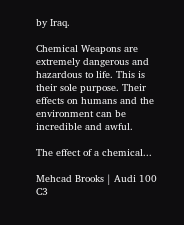by Iraq.

Chemical Weapons are extremely dangerous and hazardous to life. This is their sole purpose. Their effects on humans and the environment can be incredible and awful.

The effect of a chemical...

Mehcad Brooks | Audi 100 C3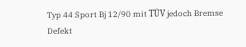Typ 44 Sport Bj 12/90 mit TÜV jedoch Bremse Defekt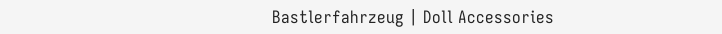Bastlerfahrzeug | Doll Accessories